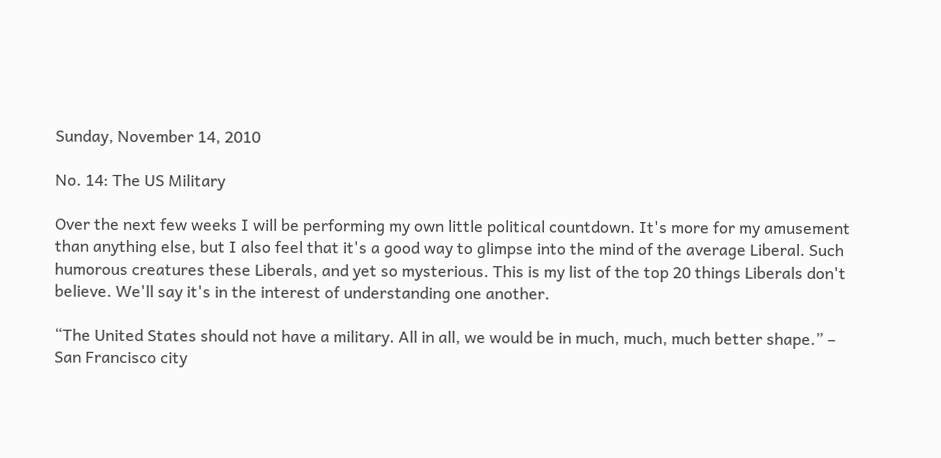Sunday, November 14, 2010

No. 14: The US Military

Over the next few weeks I will be performing my own little political countdown. It's more for my amusement than anything else, but I also feel that it's a good way to glimpse into the mind of the average Liberal. Such humorous creatures these Liberals, and yet so mysterious. This is my list of the top 20 things Liberals don't believe. We'll say it's in the interest of understanding one another.

“The United States should not have a military. All in all, we would be in much, much, much better shape.” – San Francisco city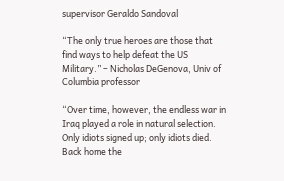supervisor Geraldo Sandoval

“The only true heroes are those that find ways to help defeat the US Military.” – Nicholas DeGenova, Univ of Columbia professor

“Over time, however, the endless war in Iraq played a role in natural selection. Only idiots signed up; only idiots died. Back home the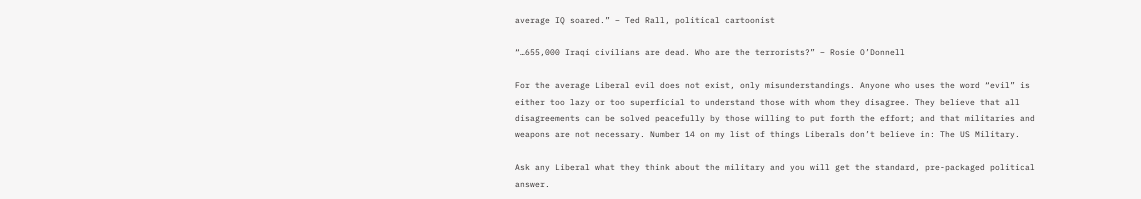average IQ soared.” – Ted Rall, political cartoonist

“…655,000 Iraqi civilians are dead. Who are the terrorists?” – Rosie O’Donnell

For the average Liberal evil does not exist, only misunderstandings. Anyone who uses the word “evil” is either too lazy or too superficial to understand those with whom they disagree. They believe that all disagreements can be solved peacefully by those willing to put forth the effort; and that militaries and weapons are not necessary. Number 14 on my list of things Liberals don’t believe in: The US Military.

Ask any Liberal what they think about the military and you will get the standard, pre-packaged political answer.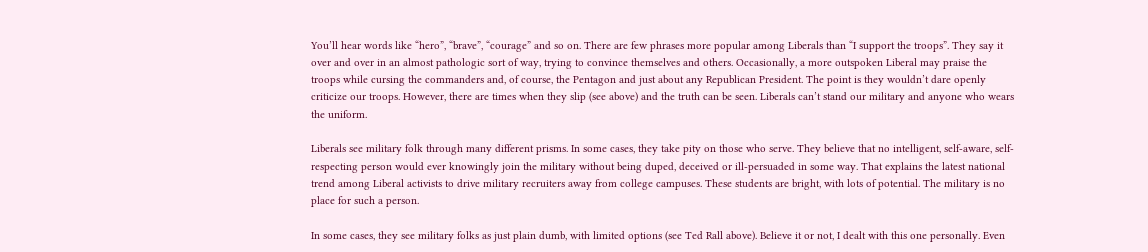You’ll hear words like “hero”, “brave”, “courage” and so on. There are few phrases more popular among Liberals than “I support the troops”. They say it over and over in an almost pathologic sort of way, trying to convince themselves and others. Occasionally, a more outspoken Liberal may praise the troops while cursing the commanders and, of course, the Pentagon and just about any Republican President. The point is they wouldn’t dare openly criticize our troops. However, there are times when they slip (see above) and the truth can be seen. Liberals can’t stand our military and anyone who wears the uniform.

Liberals see military folk through many different prisms. In some cases, they take pity on those who serve. They believe that no intelligent, self-aware, self-respecting person would ever knowingly join the military without being duped, deceived or ill-persuaded in some way. That explains the latest national trend among Liberal activists to drive military recruiters away from college campuses. These students are bright, with lots of potential. The military is no place for such a person.

In some cases, they see military folks as just plain dumb, with limited options (see Ted Rall above). Believe it or not, I dealt with this one personally. Even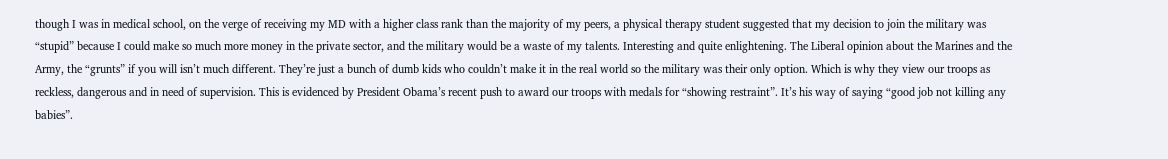though I was in medical school, on the verge of receiving my MD with a higher class rank than the majority of my peers, a physical therapy student suggested that my decision to join the military was “stupid” because I could make so much more money in the private sector, and the military would be a waste of my talents. Interesting and quite enlightening. The Liberal opinion about the Marines and the Army, the “grunts” if you will isn’t much different. They’re just a bunch of dumb kids who couldn’t make it in the real world so the military was their only option. Which is why they view our troops as reckless, dangerous and in need of supervision. This is evidenced by President Obama’s recent push to award our troops with medals for “showing restraint”. It’s his way of saying “good job not killing any babies”.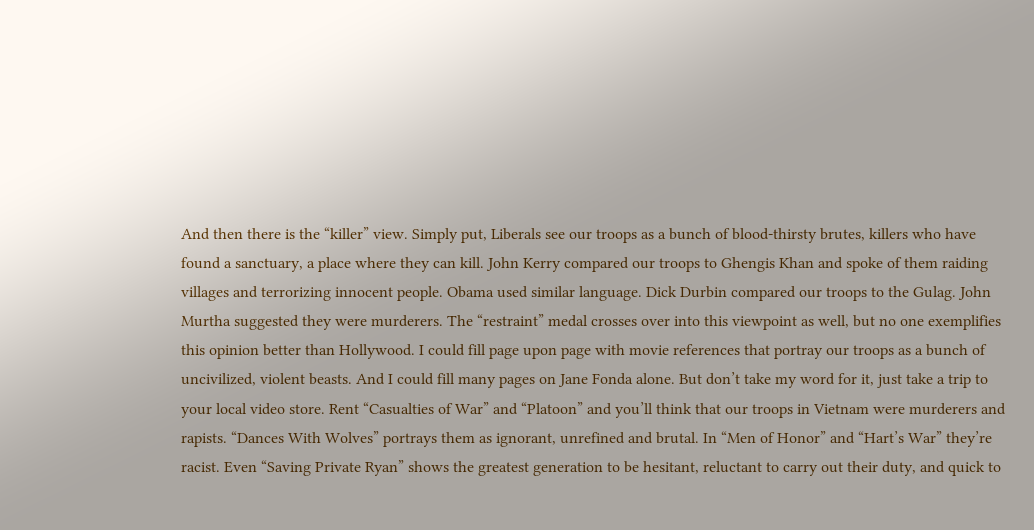And then there is the “killer” view. Simply put, Liberals see our troops as a bunch of blood-thirsty brutes, killers who have found a sanctuary, a place where they can kill. John Kerry compared our troops to Ghengis Khan and spoke of them raiding villages and terrorizing innocent people. Obama used similar language. Dick Durbin compared our troops to the Gulag. John Murtha suggested they were murderers. The “restraint” medal crosses over into this viewpoint as well, but no one exemplifies this opinion better than Hollywood. I could fill page upon page with movie references that portray our troops as a bunch of uncivilized, violent beasts. And I could fill many pages on Jane Fonda alone. But don’t take my word for it, just take a trip to your local video store. Rent “Casualties of War” and “Platoon” and you’ll think that our troops in Vietnam were murderers and rapists. “Dances With Wolves” portrays them as ignorant, unrefined and brutal. In “Men of Honor” and “Hart’s War” they’re racist. Even “Saving Private Ryan” shows the greatest generation to be hesitant, reluctant to carry out their duty, and quick to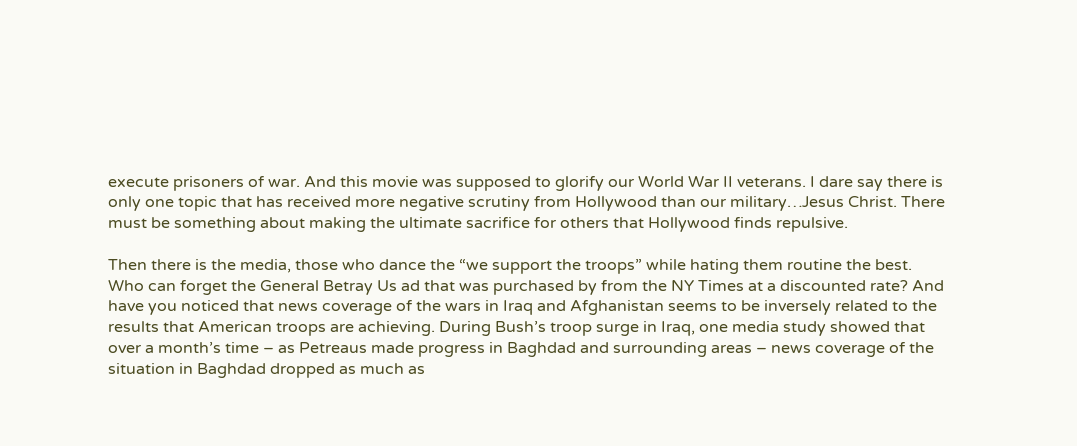execute prisoners of war. And this movie was supposed to glorify our World War II veterans. I dare say there is only one topic that has received more negative scrutiny from Hollywood than our military…Jesus Christ. There must be something about making the ultimate sacrifice for others that Hollywood finds repulsive.

Then there is the media, those who dance the “we support the troops” while hating them routine the best. Who can forget the General Betray Us ad that was purchased by from the NY Times at a discounted rate? And have you noticed that news coverage of the wars in Iraq and Afghanistan seems to be inversely related to the results that American troops are achieving. During Bush’s troop surge in Iraq, one media study showed that over a month’s time – as Petreaus made progress in Baghdad and surrounding areas – news coverage of the situation in Baghdad dropped as much as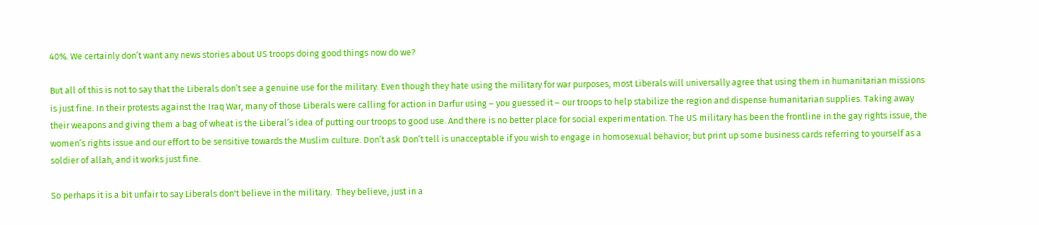40%. We certainly don’t want any news stories about US troops doing good things now do we?

But all of this is not to say that the Liberals don’t see a genuine use for the military. Even though they hate using the military for war purposes, most Liberals will universally agree that using them in humanitarian missions is just fine. In their protests against the Iraq War, many of those Liberals were calling for action in Darfur using – you guessed it – our troops to help stabilize the region and dispense humanitarian supplies. Taking away their weapons and giving them a bag of wheat is the Liberal’s idea of putting our troops to good use. And there is no better place for social experimentation. The US military has been the frontline in the gay rights issue, the women’s rights issue and our effort to be sensitive towards the Muslim culture. Don’t ask Don’t tell is unacceptable if you wish to engage in homosexual behavior; but print up some business cards referring to yourself as a soldier of allah, and it works just fine.

So perhaps it is a bit unfair to say Liberals don't believe in the military.  They believe, just in a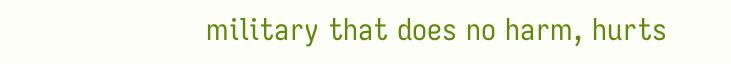military that does no harm, hurts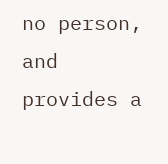no person, and provides a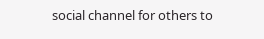social channel for others to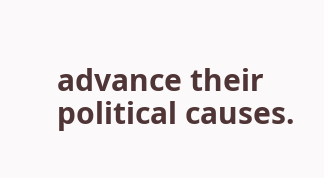advance their political causes.